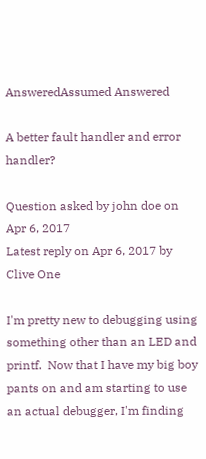AnsweredAssumed Answered

A better fault handler and error handler?

Question asked by john doe on Apr 6, 2017
Latest reply on Apr 6, 2017 by Clive One

I'm pretty new to debugging using something other than an LED and printf.  Now that I have my big boy pants on and am starting to use an actual debugger, I'm finding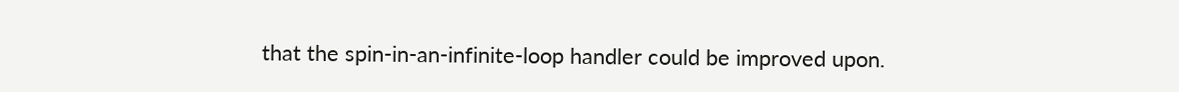that the spin-in-an-infinite-loop handler could be improved upon.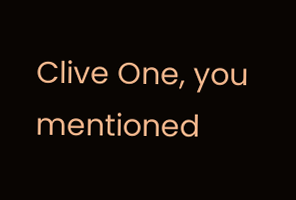Clive One, you mentioned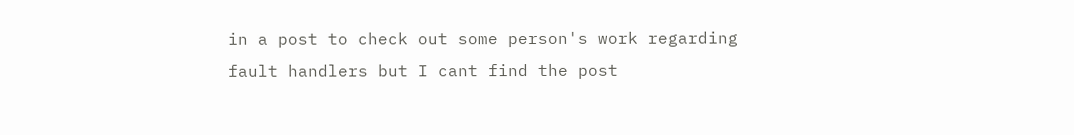in a post to check out some person's work regarding fault handlers but I cant find the post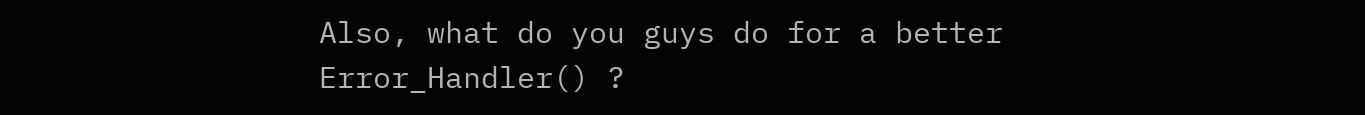Also, what do you guys do for a better Error_Handler() ?